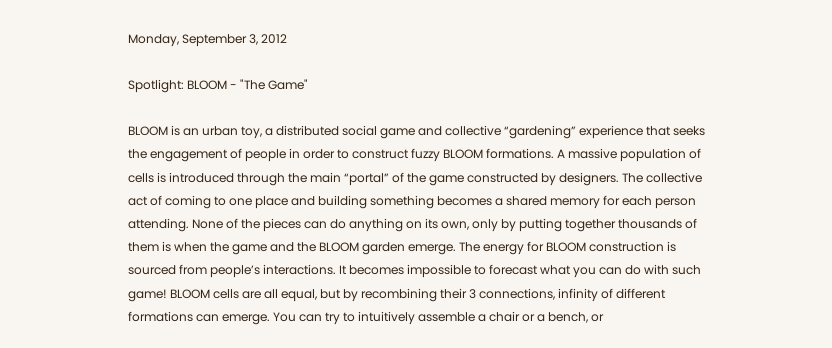Monday, September 3, 2012

Spotlight: BLOOM - "The Game"

BLOOM is an urban toy, a distributed social game and collective “gardening” experience that seeks the engagement of people in order to construct fuzzy BLOOM formations. A massive population of cells is introduced through the main “portal” of the game constructed by designers. The collective act of coming to one place and building something becomes a shared memory for each person attending. None of the pieces can do anything on its own, only by putting together thousands of them is when the game and the BLOOM garden emerge. The energy for BLOOM construction is sourced from people’s interactions. It becomes impossible to forecast what you can do with such game! BLOOM cells are all equal, but by recombining their 3 connections, infinity of different formations can emerge. You can try to intuitively assemble a chair or a bench, or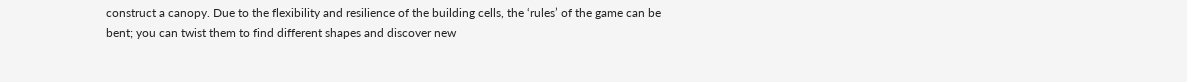construct a canopy. Due to the flexibility and resilience of the building cells, the ‘rules’ of the game can be bent; you can twist them to find different shapes and discover new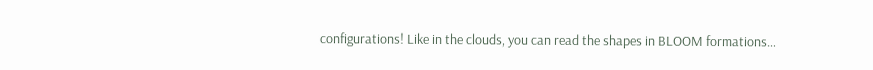configurations! Like in the clouds, you can read the shapes in BLOOM formations…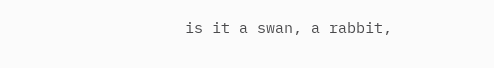is it a swan, a rabbit,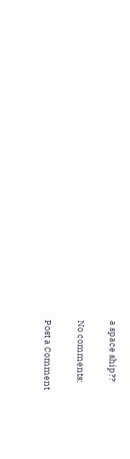a space ship??

No comments:

Post a Comment